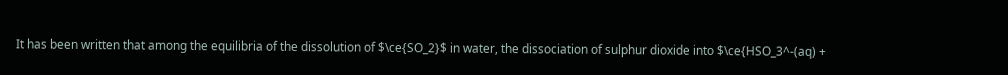It has been written that among the equilibria of the dissolution of $\ce{SO_2}$ in water, the dissociation of sulphur dioxide into $\ce{HSO_3^-(aq) +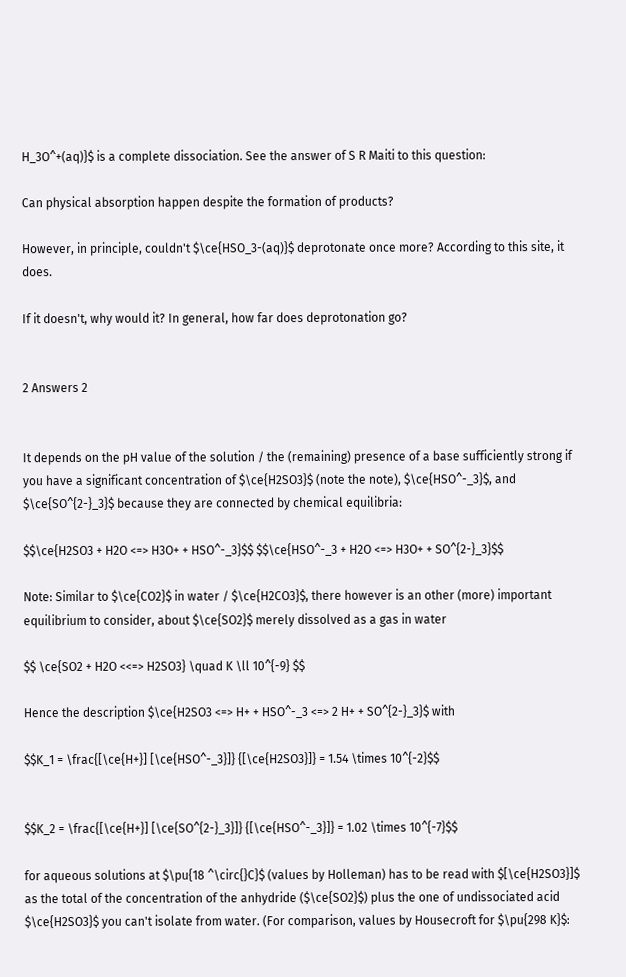H_3O^+(aq)}$ is a complete dissociation. See the answer of S R Maiti to this question:

Can physical absorption happen despite the formation of products?

However, in principle, couldn't $\ce{HSO_3-(aq)}$ deprotonate once more? According to this site, it does.

If it doesn't, why would it? In general, how far does deprotonation go?


2 Answers 2


It depends on the pH value of the solution / the (remaining) presence of a base sufficiently strong if you have a significant concentration of $\ce{H2SO3}$ (note the note), $\ce{HSO^-_3}$, and $\ce{SO^{2-}_3}$ because they are connected by chemical equilibria:

$$\ce{H2SO3 + H2O <=> H3O+ + HSO^-_3}$$ $$\ce{HSO^-_3 + H2O <=> H3O+ + SO^{2-}_3}$$

Note: Similar to $\ce{CO2}$ in water / $\ce{H2CO3}$, there however is an other (more) important equilibrium to consider, about $\ce{SO2}$ merely dissolved as a gas in water

$$ \ce{SO2 + H2O <<=> H2SO3} \quad K \ll 10^{-9} $$

Hence the description $\ce{H2SO3 <=> H+ + HSO^-_3 <=> 2 H+ + SO^{2-}_3}$ with

$$K_1 = \frac{[\ce{H+}] [\ce{HSO^-_3}]} {[\ce{H2SO3}]} = 1.54 \times 10^{-2}$$


$$K_2 = \frac{[\ce{H+}] [\ce{SO^{2-}_3}]} {[\ce{HSO^-_3}]} = 1.02 \times 10^{-7}$$

for aqueous solutions at $\pu{18 ^\circ{}C}$ (values by Holleman) has to be read with $[\ce{H2SO3}]$ as the total of the concentration of the anhydride ($\ce{SO2}$) plus the one of undissociated acid $\ce{H2SO3}$ you can't isolate from water. (For comparison, values by Housecroft for $\pu{298 K}$: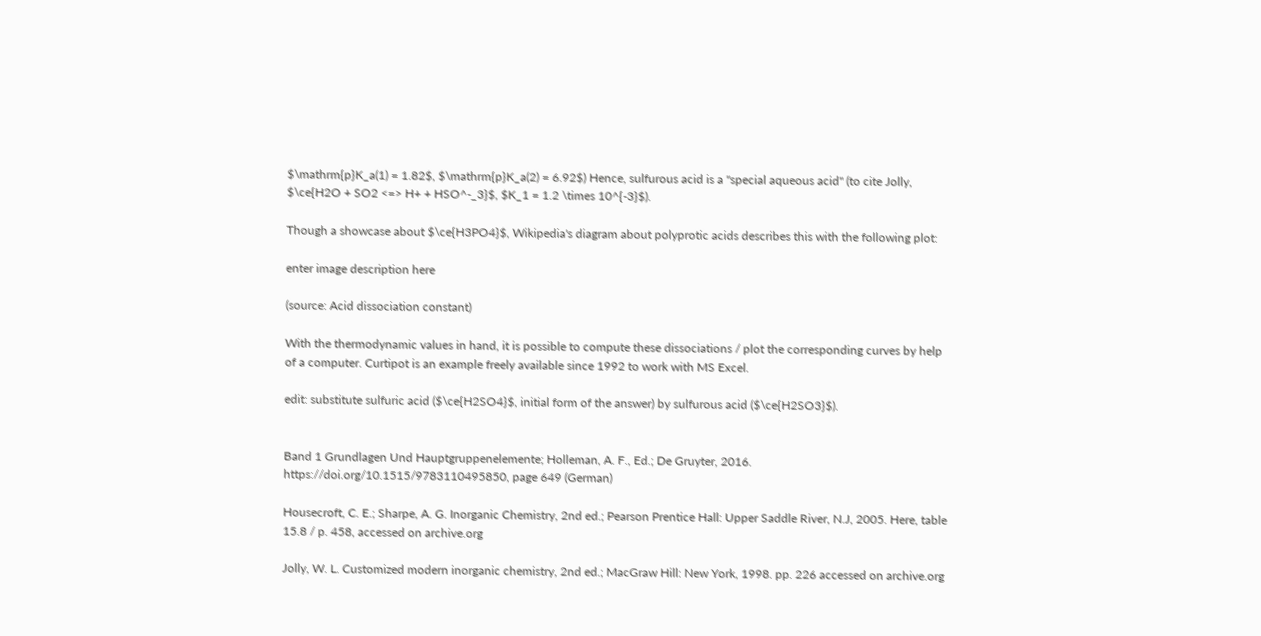$\mathrm{p}K_a(1) = 1.82$, $\mathrm{p}K_a(2) = 6.92$) Hence, sulfurous acid is a "special aqueous acid" (to cite Jolly, $\ce{H2O + SO2 <=> H+ + HSO^-_3}$, $K_1 = 1.2 \times 10^{-3}$).

Though a showcase about $\ce{H3PO4}$, Wikipedia's diagram about polyprotic acids describes this with the following plot:

enter image description here

(source: Acid dissociation constant)

With the thermodynamic values in hand, it is possible to compute these dissociations / plot the corresponding curves by help of a computer. Curtipot is an example freely available since 1992 to work with MS Excel.

edit: substitute sulfuric acid ($\ce{H2SO4}$, initial form of the answer) by sulfurous acid ($\ce{H2SO3}$).


Band 1 Grundlagen Und Hauptgruppenelemente; Holleman, A. F., Ed.; De Gruyter, 2016. https://doi.org/10.1515/9783110495850, page 649 (German)

Housecroft, C. E.; Sharpe, A. G. Inorganic Chemistry, 2nd ed.; Pearson Prentice Hall: Upper Saddle River, N.J, 2005. Here, table 15.8 / p. 458, accessed on archive.org

Jolly, W. L. Customized modern inorganic chemistry, 2nd ed.; MacGraw Hill: New York, 1998. pp. 226 accessed on archive.org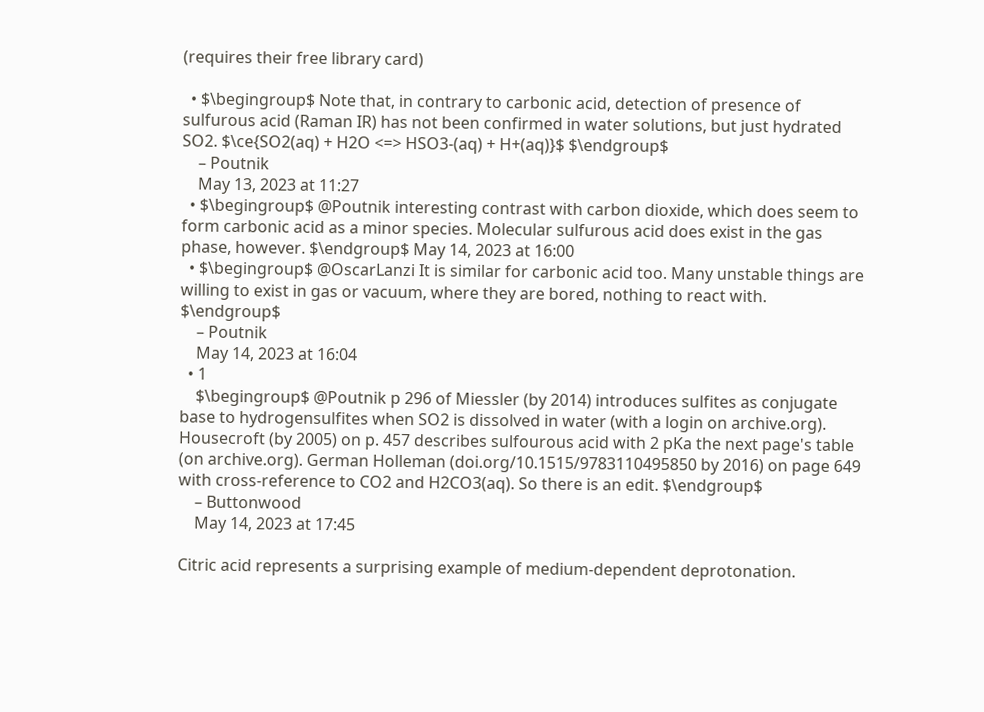(requires their free library card)

  • $\begingroup$ Note that, in contrary to carbonic acid, detection of presence of sulfurous acid (Raman IR) has not been confirmed in water solutions, but just hydrated SO2. $\ce{SO2(aq) + H2O <=> HSO3-(aq) + H+(aq)}$ $\endgroup$
    – Poutnik
    May 13, 2023 at 11:27
  • $\begingroup$ @Poutnik interesting contrast with carbon dioxide, which does seem to form carbonic acid as a minor species. Molecular sulfurous acid does exist in the gas phase, however. $\endgroup$ May 14, 2023 at 16:00
  • $\begingroup$ @OscarLanzi It is similar for carbonic acid too. Many unstable things are willing to exist in gas or vacuum, where they are bored, nothing to react with. $\endgroup$
    – Poutnik
    May 14, 2023 at 16:04
  • 1
    $\begingroup$ @Poutnik p 296 of Miessler (by 2014) introduces sulfites as conjugate base to hydrogensulfites when SO2 is dissolved in water (with a login on archive.org). Housecroft (by 2005) on p. 457 describes sulfourous acid with 2 pKa the next page's table (on archive.org). German Holleman (doi.org/10.1515/9783110495850 by 2016) on page 649 with cross-reference to CO2 and H2CO3(aq). So there is an edit. $\endgroup$
    – Buttonwood
    May 14, 2023 at 17:45

Citric acid represents a surprising example of medium-dependent deprotonation.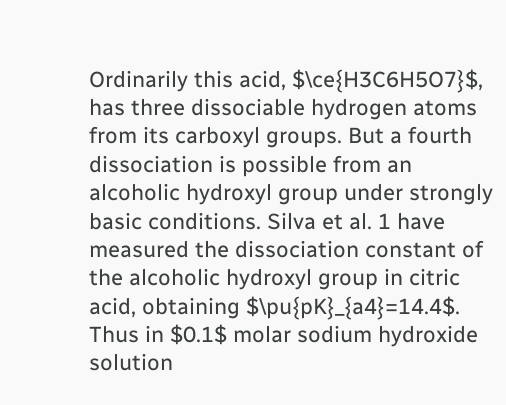Ordinarily this acid, $\ce{H3C6H5O7}$, has three dissociable hydrogen atoms from its carboxyl groups. But a fourth dissociation is possible from an alcoholic hydroxyl group under strongly basic conditions. Silva et al. 1 have measured the dissociation constant of the alcoholic hydroxyl group in citric acid, obtaining $\pu{pK}_{a4}=14.4$. Thus in $0.1$ molar sodium hydroxide solution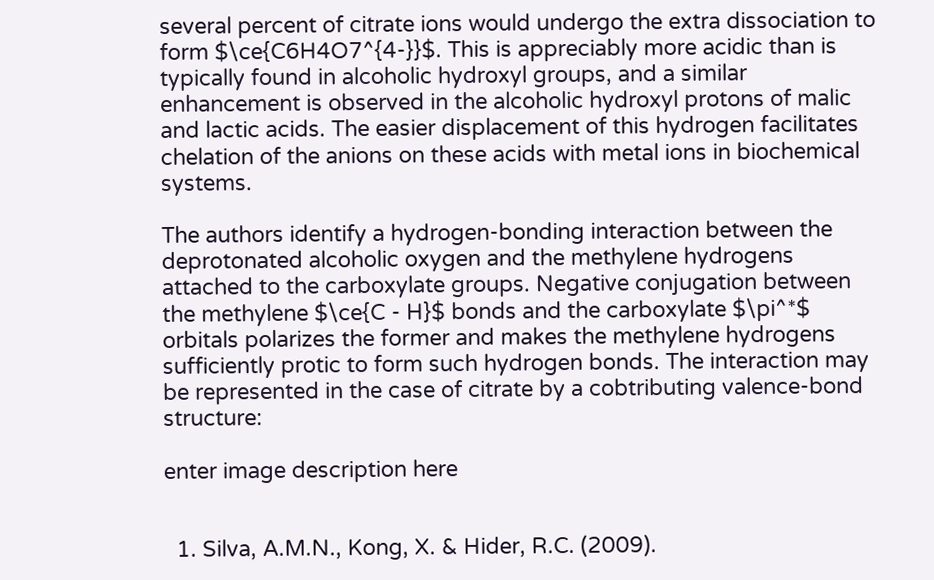several percent of citrate ions would undergo the extra dissociation to form $\ce{C6H4O7^{4-}}$. This is appreciably more acidic than is typically found in alcoholic hydroxyl groups, and a similar enhancement is observed in the alcoholic hydroxyl protons of malic and lactic acids. The easier displacement of this hydrogen facilitates chelation of the anions on these acids with metal ions in biochemical systems.

The authors identify a hydrogen-bonding interaction between the deprotonated alcoholic oxygen and the methylene hydrogens attached to the carboxylate groups. Negative conjugation between the methylene $\ce{C - H}$ bonds and the carboxylate $\pi^*$ orbitals polarizes the former and makes the methylene hydrogens sufficiently protic to form such hydrogen bonds. The interaction may be represented in the case of citrate by a cobtributing valence-bond structure:

enter image description here


  1. Silva, A.M.N., Kong, X. & Hider, R.C. (2009).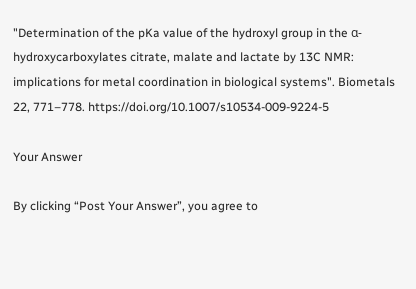"Determination of the pKa value of the hydroxyl group in the α-hydroxycarboxylates citrate, malate and lactate by 13C NMR: implications for metal coordination in biological systems". Biometals 22, 771–778. https://doi.org/10.1007/s10534-009-9224-5

Your Answer

By clicking “Post Your Answer”, you agree to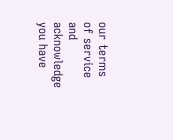our terms of service and acknowledge you have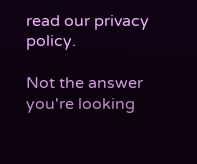read our privacy policy.

Not the answer you're looking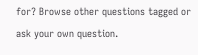for? Browse other questions tagged or ask your own question.